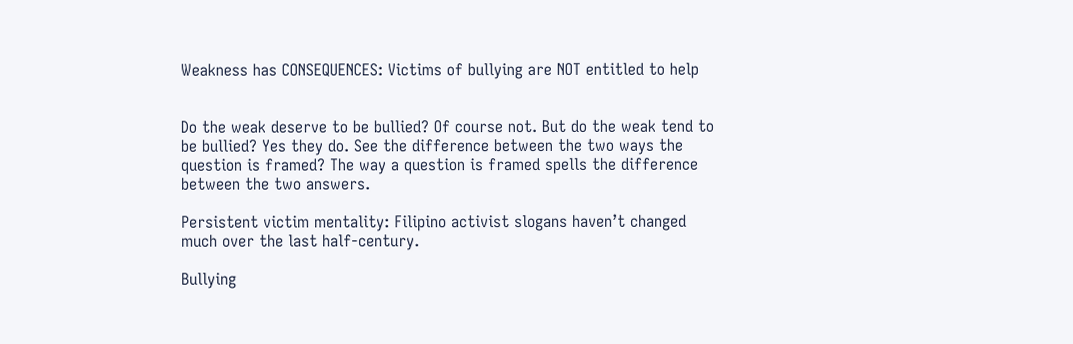Weakness has CONSEQUENCES: Victims of bullying are NOT entitled to help


Do the weak deserve to be bullied? Of course not. But do the weak tend to be bullied? Yes they do. See the difference between the two ways the question is framed? The way a question is framed spells the difference between the two answers.

Persistent victim mentality: Filipino activist slogans haven’t changed much over the last half-century.

Bullying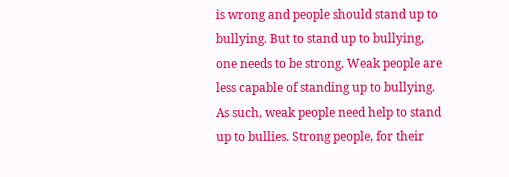is wrong and people should stand up to bullying. But to stand up to bullying, one needs to be strong. Weak people are less capable of standing up to bullying. As such, weak people need help to stand up to bullies. Strong people, for their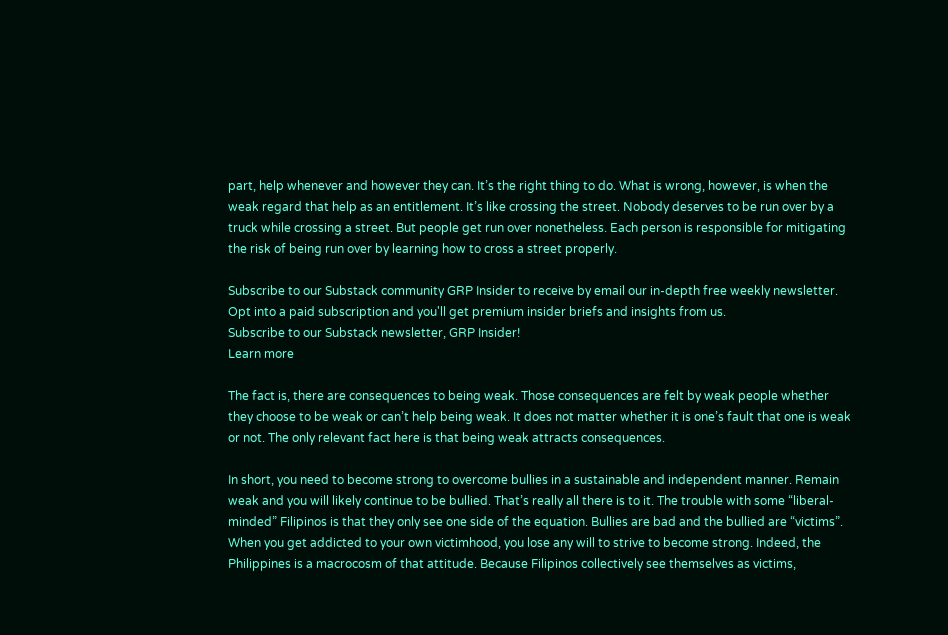part, help whenever and however they can. It’s the right thing to do. What is wrong, however, is when the weak regard that help as an entitlement. It’s like crossing the street. Nobody deserves to be run over by a truck while crossing a street. But people get run over nonetheless. Each person is responsible for mitigating the risk of being run over by learning how to cross a street properly.

Subscribe to our Substack community GRP Insider to receive by email our in-depth free weekly newsletter. Opt into a paid subscription and you'll get premium insider briefs and insights from us.
Subscribe to our Substack newsletter, GRP Insider!
Learn more

The fact is, there are consequences to being weak. Those consequences are felt by weak people whether they choose to be weak or can’t help being weak. It does not matter whether it is one’s fault that one is weak or not. The only relevant fact here is that being weak attracts consequences.

In short, you need to become strong to overcome bullies in a sustainable and independent manner. Remain weak and you will likely continue to be bullied. That’s really all there is to it. The trouble with some “liberal-minded” Filipinos is that they only see one side of the equation. Bullies are bad and the bullied are “victims”. When you get addicted to your own victimhood, you lose any will to strive to become strong. Indeed, the Philippines is a macrocosm of that attitude. Because Filipinos collectively see themselves as victims,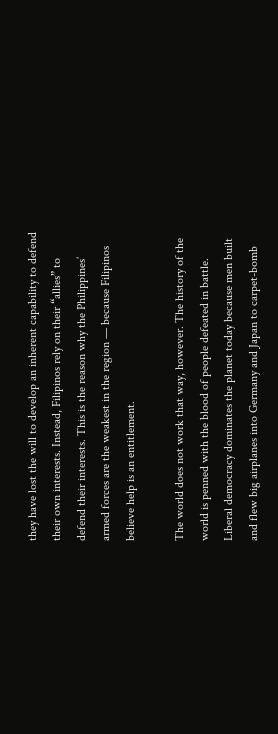they have lost the will to develop an inherent capability to defend their own interests. Instead, Filipinos rely on their “allies” to defend their interests. This is the reason why the Philippines’ armed forces are the weakest in the region — because Filipinos believe help is an entitlement.

The world does not work that way, however. The history of the world is penned with the blood of people defeated in battle. Liberal democracy dominates the planet today because men built and flew big airplanes into Germany and Japan to carpet-bomb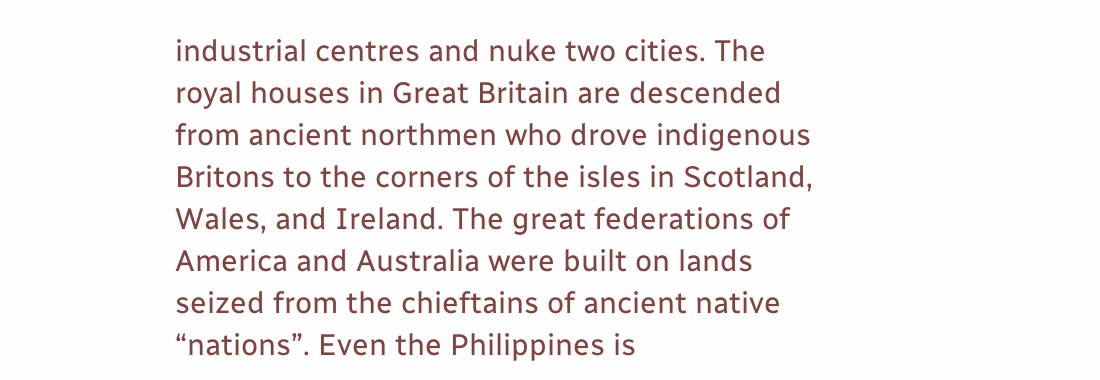industrial centres and nuke two cities. The royal houses in Great Britain are descended from ancient northmen who drove indigenous Britons to the corners of the isles in Scotland, Wales, and Ireland. The great federations of America and Australia were built on lands seized from the chieftains of ancient native “nations”. Even the Philippines is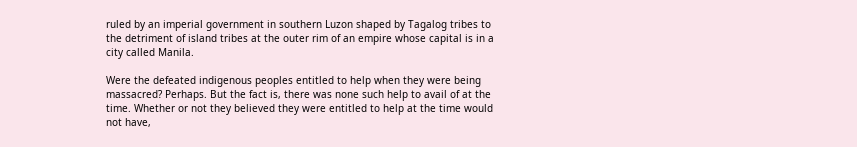ruled by an imperial government in southern Luzon shaped by Tagalog tribes to the detriment of island tribes at the outer rim of an empire whose capital is in a city called Manila.

Were the defeated indigenous peoples entitled to help when they were being massacred? Perhaps. But the fact is, there was none such help to avail of at the time. Whether or not they believed they were entitled to help at the time would not have,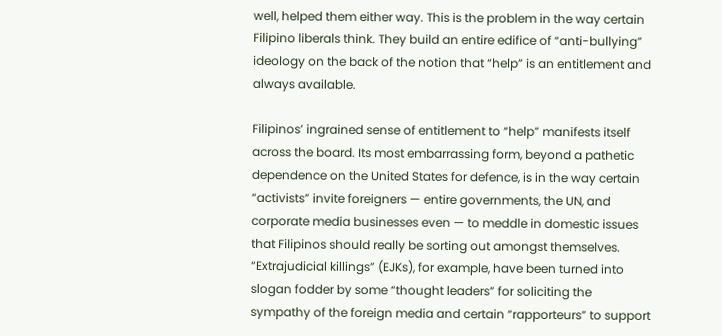well, helped them either way. This is the problem in the way certain Filipino liberals think. They build an entire edifice of “anti-bullying” ideology on the back of the notion that “help” is an entitlement and always available.

Filipinos’ ingrained sense of entitlement to “help” manifests itself across the board. Its most embarrassing form, beyond a pathetic dependence on the United States for defence, is in the way certain “activists” invite foreigners — entire governments, the UN, and corporate media businesses even — to meddle in domestic issues that Filipinos should really be sorting out amongst themselves. “Extrajudicial killings” (EJKs), for example, have been turned into slogan fodder by some “thought leaders” for soliciting the sympathy of the foreign media and certain “rapporteurs” to support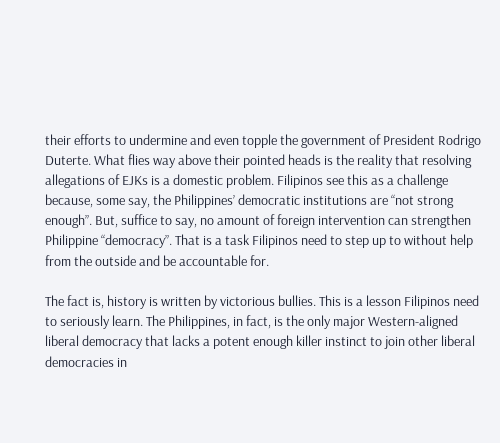their efforts to undermine and even topple the government of President Rodrigo Duterte. What flies way above their pointed heads is the reality that resolving allegations of EJKs is a domestic problem. Filipinos see this as a challenge because, some say, the Philippines’ democratic institutions are “not strong enough”. But, suffice to say, no amount of foreign intervention can strengthen Philippine “democracy”. That is a task Filipinos need to step up to without help from the outside and be accountable for.

The fact is, history is written by victorious bullies. This is a lesson Filipinos need to seriously learn. The Philippines, in fact, is the only major Western-aligned liberal democracy that lacks a potent enough killer instinct to join other liberal democracies in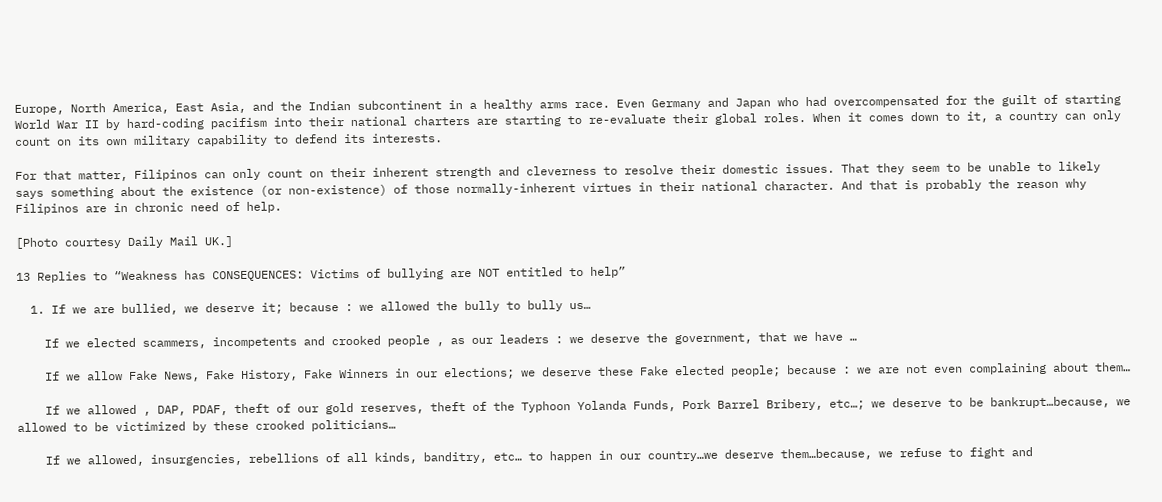Europe, North America, East Asia, and the Indian subcontinent in a healthy arms race. Even Germany and Japan who had overcompensated for the guilt of starting World War II by hard-coding pacifism into their national charters are starting to re-evaluate their global roles. When it comes down to it, a country can only count on its own military capability to defend its interests.

For that matter, Filipinos can only count on their inherent strength and cleverness to resolve their domestic issues. That they seem to be unable to likely says something about the existence (or non-existence) of those normally-inherent virtues in their national character. And that is probably the reason why Filipinos are in chronic need of help.

[Photo courtesy Daily Mail UK.]

13 Replies to “Weakness has CONSEQUENCES: Victims of bullying are NOT entitled to help”

  1. If we are bullied, we deserve it; because : we allowed the bully to bully us…

    If we elected scammers, incompetents and crooked people , as our leaders : we deserve the government, that we have …

    If we allow Fake News, Fake History, Fake Winners in our elections; we deserve these Fake elected people; because : we are not even complaining about them…

    If we allowed , DAP, PDAF, theft of our gold reserves, theft of the Typhoon Yolanda Funds, Pork Barrel Bribery, etc…; we deserve to be bankrupt…because, we allowed to be victimized by these crooked politicians…

    If we allowed, insurgencies, rebellions of all kinds, banditry, etc… to happen in our country…we deserve them…because, we refuse to fight and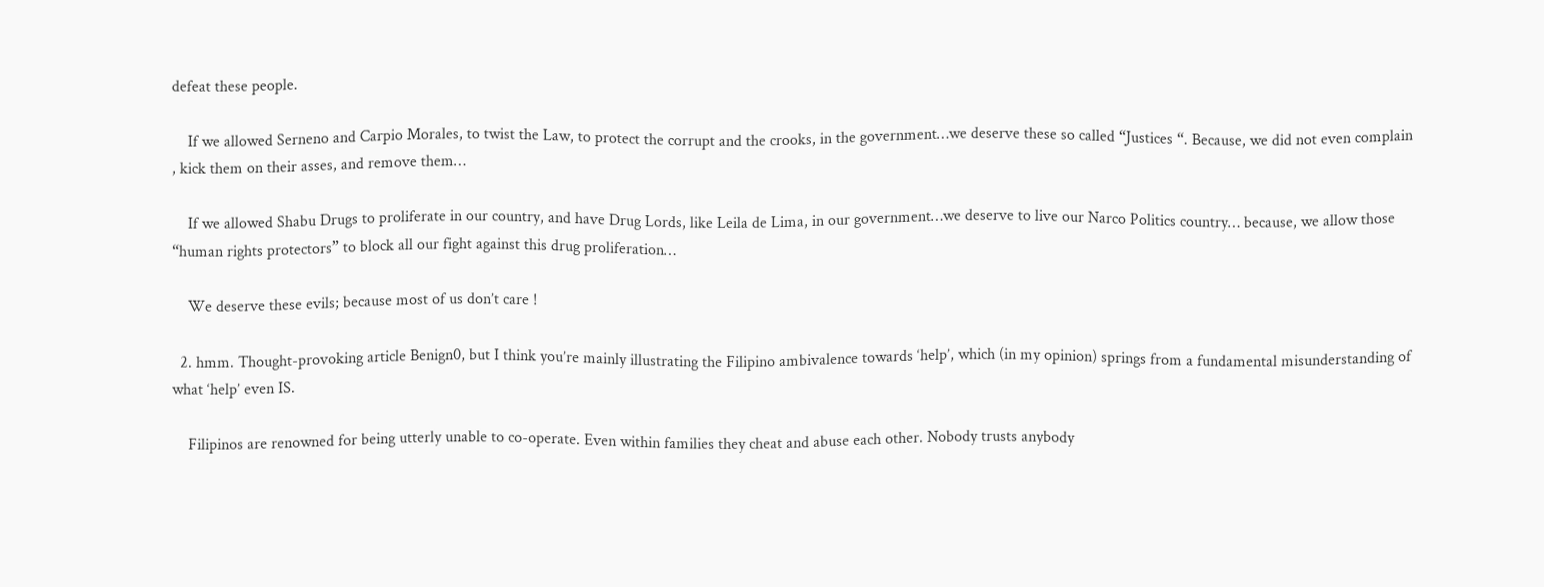defeat these people.

    If we allowed Serneno and Carpio Morales, to twist the Law, to protect the corrupt and the crooks, in the government…we deserve these so called “Justices “. Because, we did not even complain , kick them on their asses, and remove them…

    If we allowed Shabu Drugs to proliferate in our country, and have Drug Lords, like Leila de Lima, in our government…we deserve to live our Narco Politics country… because, we allow those “human rights protectors” to block all our fight against this drug proliferation…

    We deserve these evils; because most of us don’t care !

  2. hmm. Thought-provoking article Benign0, but I think you’re mainly illustrating the Filipino ambivalence towards ‘help’, which (in my opinion) springs from a fundamental misunderstanding of what ‘help’ even IS.

    Filipinos are renowned for being utterly unable to co-operate. Even within families they cheat and abuse each other. Nobody trusts anybody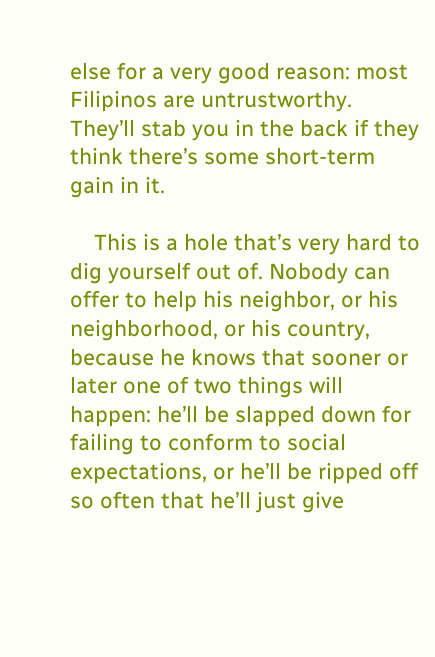else for a very good reason: most Filipinos are untrustworthy. They’ll stab you in the back if they think there’s some short-term gain in it.

    This is a hole that’s very hard to dig yourself out of. Nobody can offer to help his neighbor, or his neighborhood, or his country, because he knows that sooner or later one of two things will happen: he’ll be slapped down for failing to conform to social expectations, or he’ll be ripped off so often that he’ll just give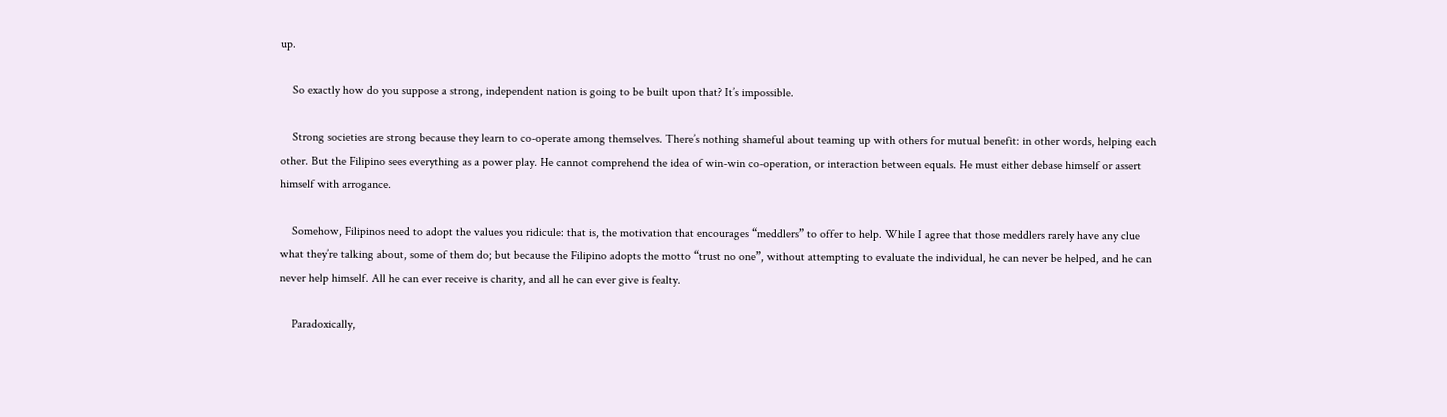up.

    So exactly how do you suppose a strong, independent nation is going to be built upon that? It’s impossible.

    Strong societies are strong because they learn to co-operate among themselves. There’s nothing shameful about teaming up with others for mutual benefit: in other words, helping each other. But the Filipino sees everything as a power play. He cannot comprehend the idea of win-win co-operation, or interaction between equals. He must either debase himself or assert himself with arrogance.

    Somehow, Filipinos need to adopt the values you ridicule: that is, the motivation that encourages “meddlers” to offer to help. While I agree that those meddlers rarely have any clue what they’re talking about, some of them do; but because the Filipino adopts the motto “trust no one”, without attempting to evaluate the individual, he can never be helped, and he can never help himself. All he can ever receive is charity, and all he can ever give is fealty.

    Paradoxically,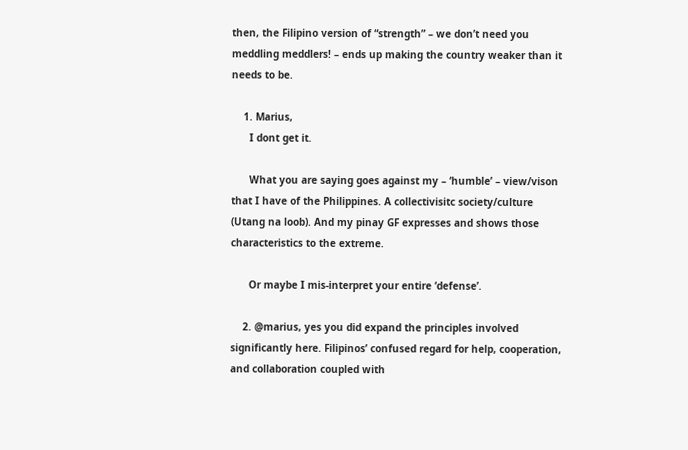then, the Filipino version of “strength” – we don’t need you meddling meddlers! – ends up making the country weaker than it needs to be.

    1. Marius,
      I dont get it.

      What you are saying goes against my – ‘humble’ – view/vison that I have of the Philippines. A collectivisitc society/culture (Utang na loob). And my pinay GF expresses and shows those characteristics to the extreme.

      Or maybe I mis-interpret your entire ‘defense’.

    2. @marius, yes you did expand the principles involved significantly here. Filipinos’ confused regard for help, cooperation, and collaboration coupled with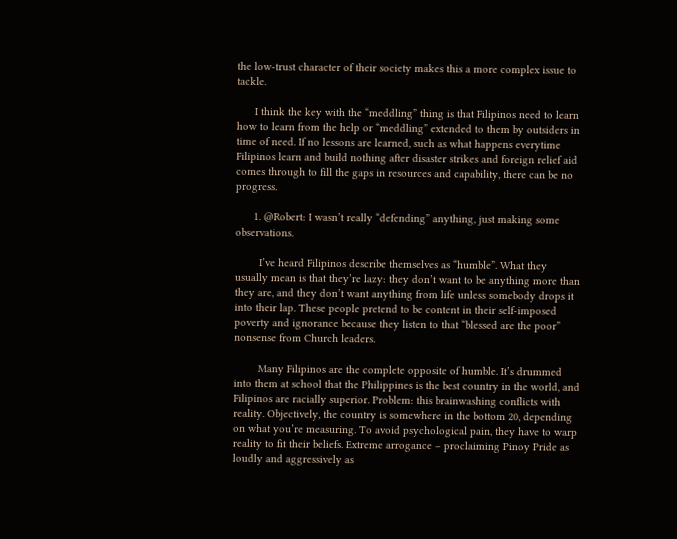the low-trust character of their society makes this a more complex issue to tackle.

      I think the key with the “meddling” thing is that Filipinos need to learn how to learn from the help or “meddling” extended to them by outsiders in time of need. If no lessons are learned, such as what happens everytime Filipinos learn and build nothing after disaster strikes and foreign relief aid comes through to fill the gaps in resources and capability, there can be no progress.

      1. @Robert: I wasn’t really “defending” anything, just making some observations.

        I’ve heard Filipinos describe themselves as “humble”. What they usually mean is that they’re lazy: they don’t want to be anything more than they are, and they don’t want anything from life unless somebody drops it into their lap. These people pretend to be content in their self-imposed poverty and ignorance because they listen to that “blessed are the poor” nonsense from Church leaders.

        Many Filipinos are the complete opposite of humble. It’s drummed into them at school that the Philippines is the best country in the world, and Filipinos are racially superior. Problem: this brainwashing conflicts with reality. Objectively, the country is somewhere in the bottom 20, depending on what you’re measuring. To avoid psychological pain, they have to warp reality to fit their beliefs. Extreme arrogance – proclaiming Pinoy Pride as loudly and aggressively as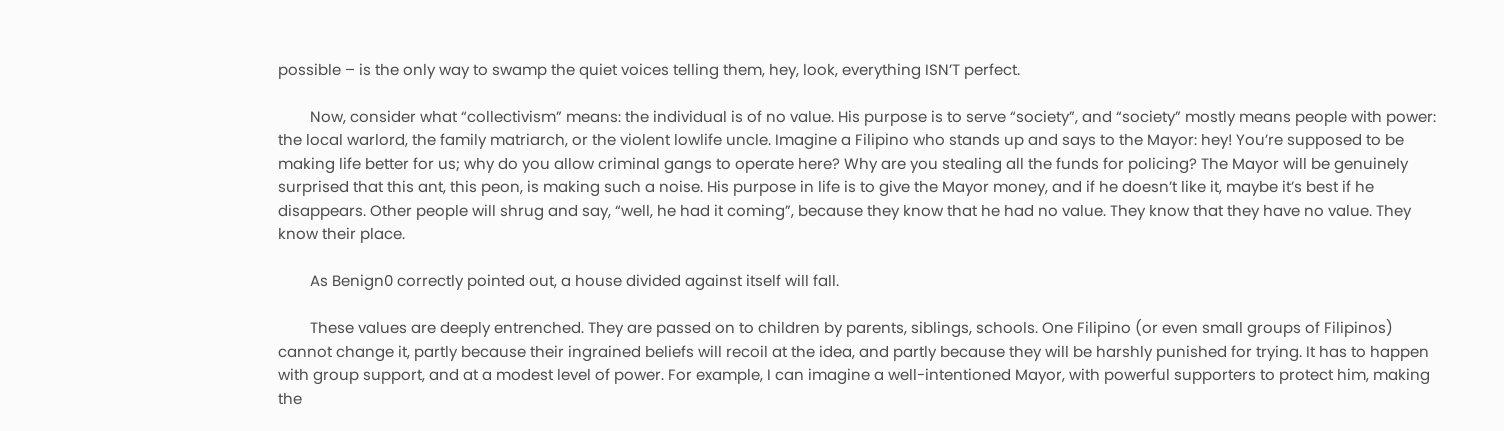possible – is the only way to swamp the quiet voices telling them, hey, look, everything ISN’T perfect.

        Now, consider what “collectivism” means: the individual is of no value. His purpose is to serve “society”, and “society” mostly means people with power: the local warlord, the family matriarch, or the violent lowlife uncle. Imagine a Filipino who stands up and says to the Mayor: hey! You’re supposed to be making life better for us; why do you allow criminal gangs to operate here? Why are you stealing all the funds for policing? The Mayor will be genuinely surprised that this ant, this peon, is making such a noise. His purpose in life is to give the Mayor money, and if he doesn’t like it, maybe it’s best if he disappears. Other people will shrug and say, “well, he had it coming”, because they know that he had no value. They know that they have no value. They know their place.

        As Benign0 correctly pointed out, a house divided against itself will fall.

        These values are deeply entrenched. They are passed on to children by parents, siblings, schools. One Filipino (or even small groups of Filipinos) cannot change it, partly because their ingrained beliefs will recoil at the idea, and partly because they will be harshly punished for trying. It has to happen with group support, and at a modest level of power. For example, I can imagine a well-intentioned Mayor, with powerful supporters to protect him, making the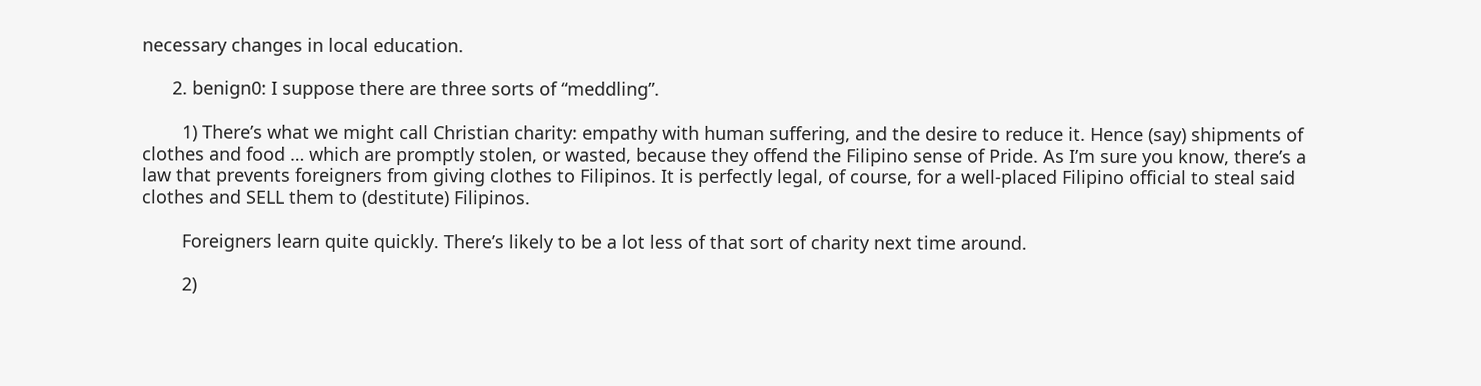necessary changes in local education.

      2. benign0: I suppose there are three sorts of “meddling”.

        1) There’s what we might call Christian charity: empathy with human suffering, and the desire to reduce it. Hence (say) shipments of clothes and food … which are promptly stolen, or wasted, because they offend the Filipino sense of Pride. As I’m sure you know, there’s a law that prevents foreigners from giving clothes to Filipinos. It is perfectly legal, of course, for a well-placed Filipino official to steal said clothes and SELL them to (destitute) Filipinos.

        Foreigners learn quite quickly. There’s likely to be a lot less of that sort of charity next time around.

        2)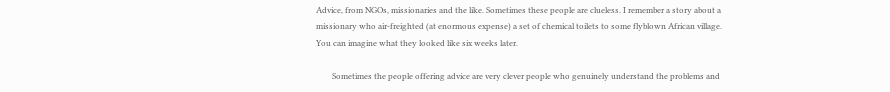Advice, from NGOs, missionaries and the like. Sometimes these people are clueless. I remember a story about a missionary who air-freighted (at enormous expense) a set of chemical toilets to some flyblown African village. You can imagine what they looked like six weeks later.

        Sometimes the people offering advice are very clever people who genuinely understand the problems and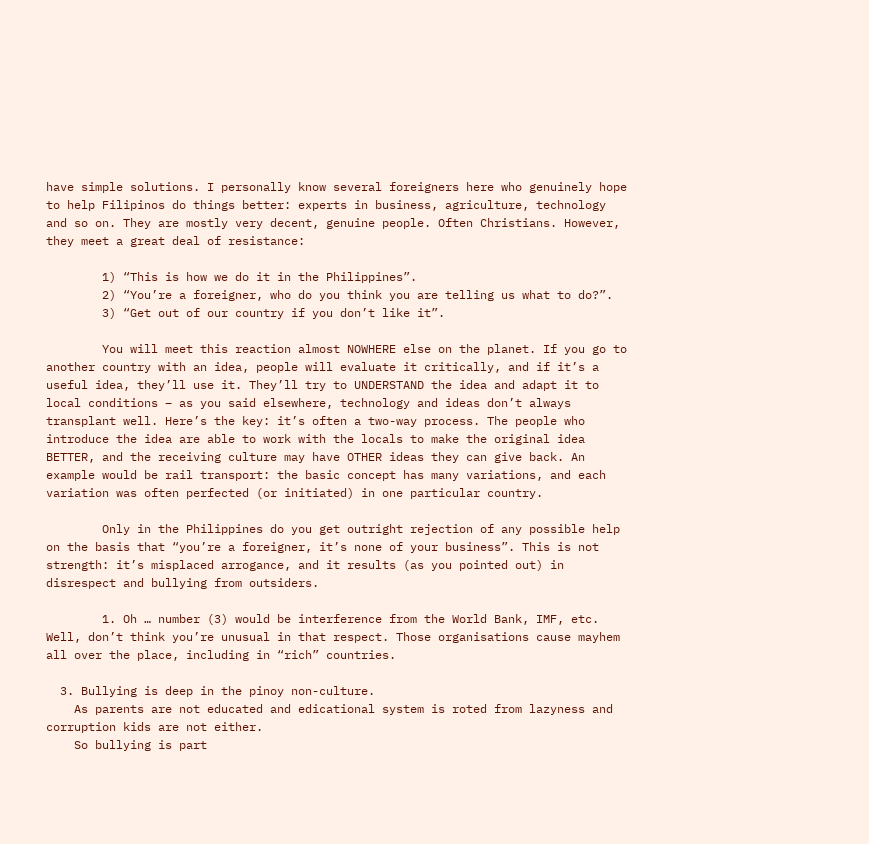have simple solutions. I personally know several foreigners here who genuinely hope to help Filipinos do things better: experts in business, agriculture, technology and so on. They are mostly very decent, genuine people. Often Christians. However, they meet a great deal of resistance:

        1) “This is how we do it in the Philippines”.
        2) “You’re a foreigner, who do you think you are telling us what to do?”.
        3) “Get out of our country if you don’t like it”.

        You will meet this reaction almost NOWHERE else on the planet. If you go to another country with an idea, people will evaluate it critically, and if it’s a useful idea, they’ll use it. They’ll try to UNDERSTAND the idea and adapt it to local conditions – as you said elsewhere, technology and ideas don’t always transplant well. Here’s the key: it’s often a two-way process. The people who introduce the idea are able to work with the locals to make the original idea BETTER, and the receiving culture may have OTHER ideas they can give back. An example would be rail transport: the basic concept has many variations, and each variation was often perfected (or initiated) in one particular country.

        Only in the Philippines do you get outright rejection of any possible help on the basis that “you’re a foreigner, it’s none of your business”. This is not strength: it’s misplaced arrogance, and it results (as you pointed out) in disrespect and bullying from outsiders.

        1. Oh … number (3) would be interference from the World Bank, IMF, etc. Well, don’t think you’re unusual in that respect. Those organisations cause mayhem all over the place, including in “rich” countries.

  3. Bullying is deep in the pinoy non-culture.
    As parents are not educated and edicational system is roted from lazyness and corruption kids are not either.
    So bullying is part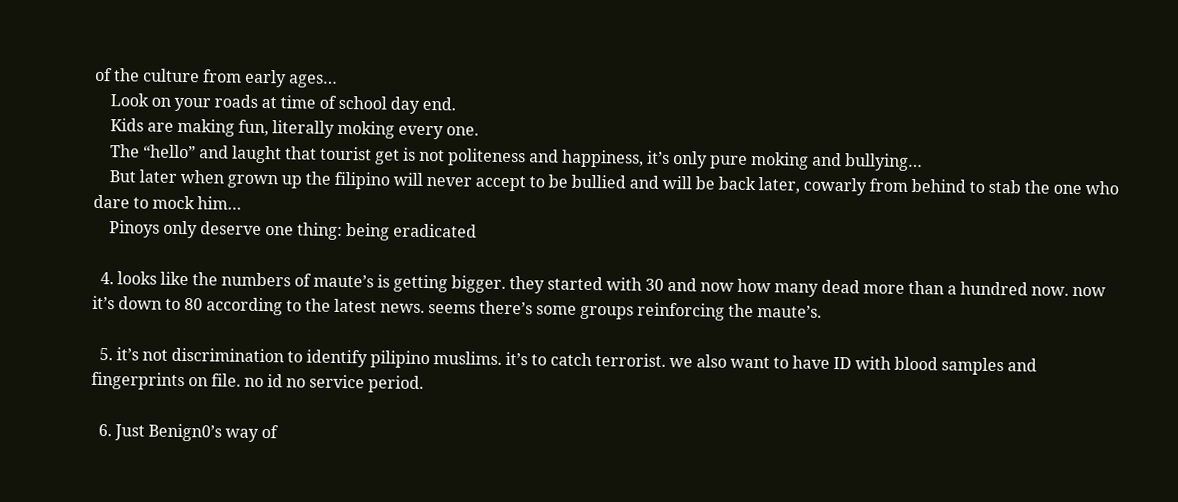of the culture from early ages…
    Look on your roads at time of school day end.
    Kids are making fun, literally moking every one.
    The “hello” and laught that tourist get is not politeness and happiness, it’s only pure moking and bullying…
    But later when grown up the filipino will never accept to be bullied and will be back later, cowarly from behind to stab the one who dare to mock him…
    Pinoys only deserve one thing: being eradicated

  4. looks like the numbers of maute’s is getting bigger. they started with 30 and now how many dead more than a hundred now. now it’s down to 80 according to the latest news. seems there’s some groups reinforcing the maute’s.

  5. it’s not discrimination to identify pilipino muslims. it’s to catch terrorist. we also want to have ID with blood samples and fingerprints on file. no id no service period.

  6. Just Benign0’s way of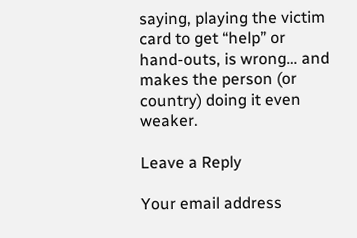saying, playing the victim card to get “help” or hand-outs, is wrong… and makes the person (or country) doing it even weaker.

Leave a Reply

Your email address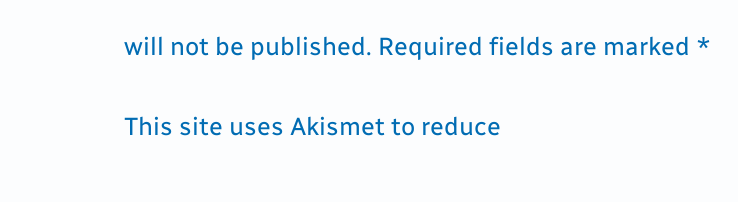will not be published. Required fields are marked *

This site uses Akismet to reduce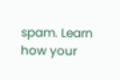spam. Learn how your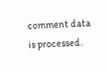comment data is processed.